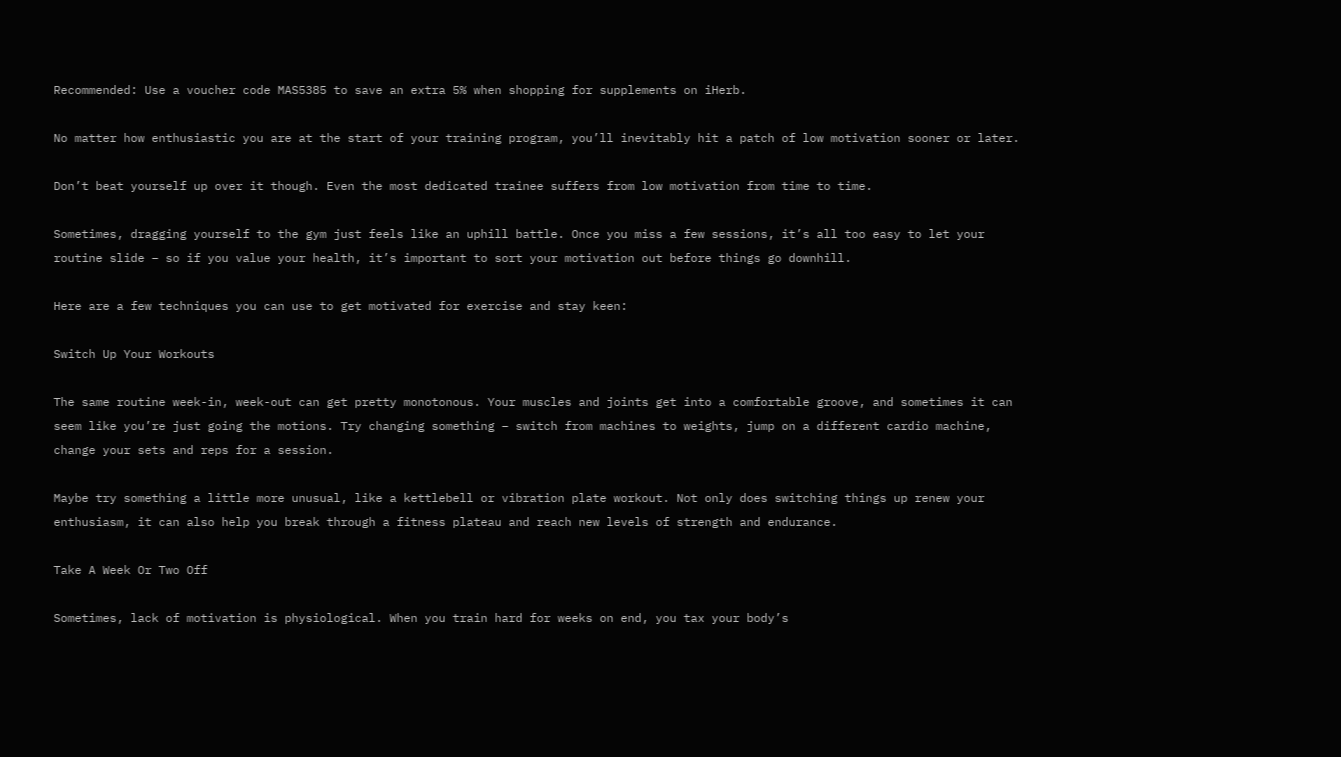Recommended: Use a voucher code MAS5385 to save an extra 5% when shopping for supplements on iHerb.

No matter how enthusiastic you are at the start of your training program, you’ll inevitably hit a patch of low motivation sooner or later.

Don’t beat yourself up over it though. Even the most dedicated trainee suffers from low motivation from time to time.

Sometimes, dragging yourself to the gym just feels like an uphill battle. Once you miss a few sessions, it’s all too easy to let your routine slide – so if you value your health, it’s important to sort your motivation out before things go downhill.

Here are a few techniques you can use to get motivated for exercise and stay keen:

Switch Up Your Workouts

The same routine week-in, week-out can get pretty monotonous. Your muscles and joints get into a comfortable groove, and sometimes it can seem like you’re just going the motions. Try changing something – switch from machines to weights, jump on a different cardio machine, change your sets and reps for a session.

Maybe try something a little more unusual, like a kettlebell or vibration plate workout. Not only does switching things up renew your enthusiasm, it can also help you break through a fitness plateau and reach new levels of strength and endurance.

Take A Week Or Two Off

Sometimes, lack of motivation is physiological. When you train hard for weeks on end, you tax your body’s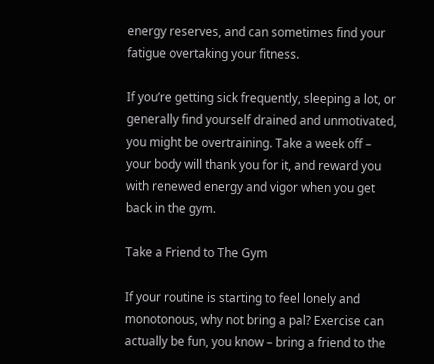energy reserves, and can sometimes find your fatigue overtaking your fitness.

If you’re getting sick frequently, sleeping a lot, or generally find yourself drained and unmotivated, you might be overtraining. Take a week off – your body will thank you for it, and reward you with renewed energy and vigor when you get back in the gym.

Take a Friend to The Gym

If your routine is starting to feel lonely and monotonous, why not bring a pal? Exercise can actually be fun, you know – bring a friend to the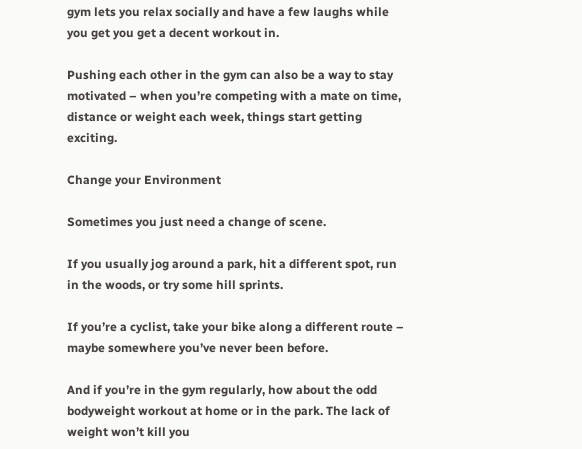gym lets you relax socially and have a few laughs while you get you get a decent workout in.

Pushing each other in the gym can also be a way to stay motivated – when you’re competing with a mate on time, distance or weight each week, things start getting exciting.

Change your Environment

Sometimes you just need a change of scene.

If you usually jog around a park, hit a different spot, run in the woods, or try some hill sprints.

If you’re a cyclist, take your bike along a different route – maybe somewhere you’ve never been before.

And if you’re in the gym regularly, how about the odd bodyweight workout at home or in the park. The lack of weight won’t kill you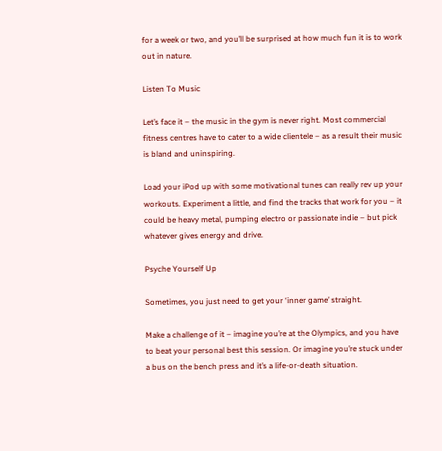for a week or two, and you’ll be surprised at how much fun it is to work out in nature.

Listen To Music

Let’s face it – the music in the gym is never right. Most commercial fitness centres have to cater to a wide clientele – as a result their music is bland and uninspiring.

Load your iPod up with some motivational tunes can really rev up your workouts. Experiment a little, and find the tracks that work for you – it could be heavy metal, pumping electro or passionate indie – but pick whatever gives energy and drive.

Psyche Yourself Up

Sometimes, you just need to get your ‘inner game’ straight.

Make a challenge of it – imagine you’re at the Olympics, and you have to beat your personal best this session. Or imagine you’re stuck under a bus on the bench press and it’s a life-or-death situation.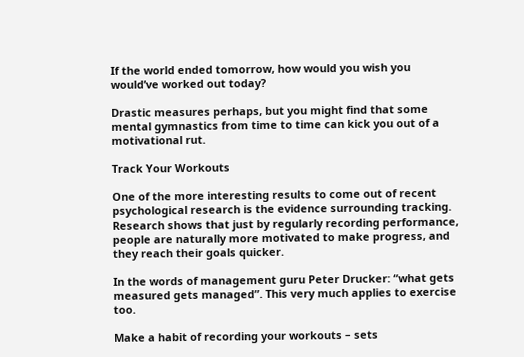If the world ended tomorrow, how would you wish you would’ve worked out today?

Drastic measures perhaps, but you might find that some mental gymnastics from time to time can kick you out of a motivational rut.

Track Your Workouts

One of the more interesting results to come out of recent psychological research is the evidence surrounding tracking. Research shows that just by regularly recording performance, people are naturally more motivated to make progress, and they reach their goals quicker.

In the words of management guru Peter Drucker: “what gets measured gets managed”. This very much applies to exercise too.

Make a habit of recording your workouts – sets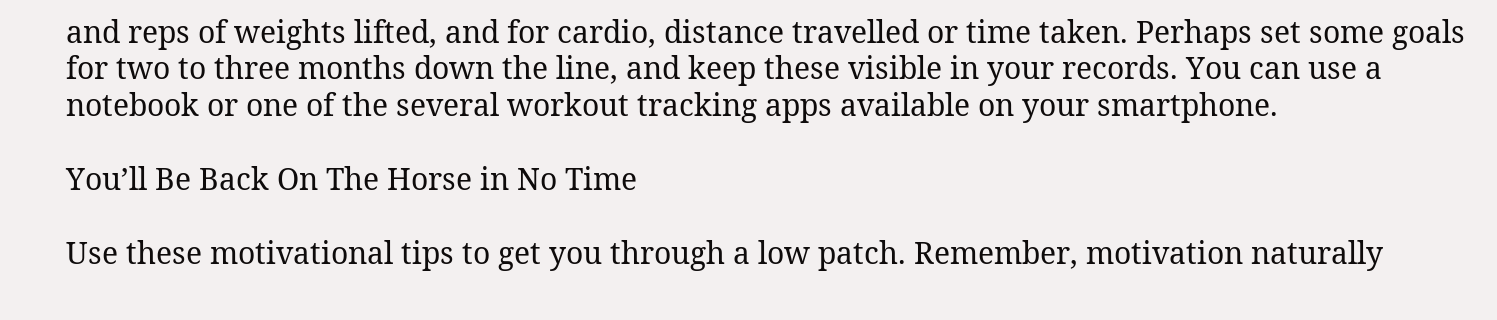and reps of weights lifted, and for cardio, distance travelled or time taken. Perhaps set some goals for two to three months down the line, and keep these visible in your records. You can use a notebook or one of the several workout tracking apps available on your smartphone.

You’ll Be Back On The Horse in No Time

Use these motivational tips to get you through a low patch. Remember, motivation naturally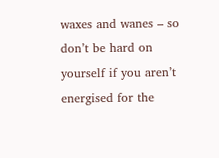waxes and wanes – so don’t be hard on yourself if you aren’t energised for the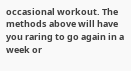occasional workout. The methods above will have you raring to go again in a week or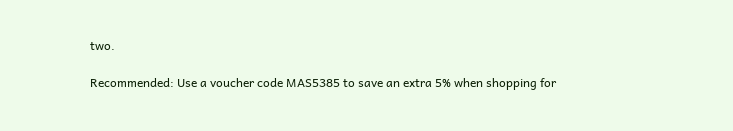two.

Recommended: Use a voucher code MAS5385 to save an extra 5% when shopping for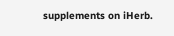supplements on iHerb.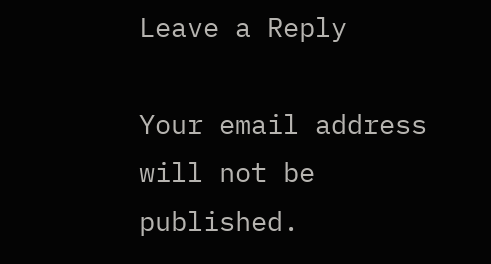Leave a Reply

Your email address will not be published.